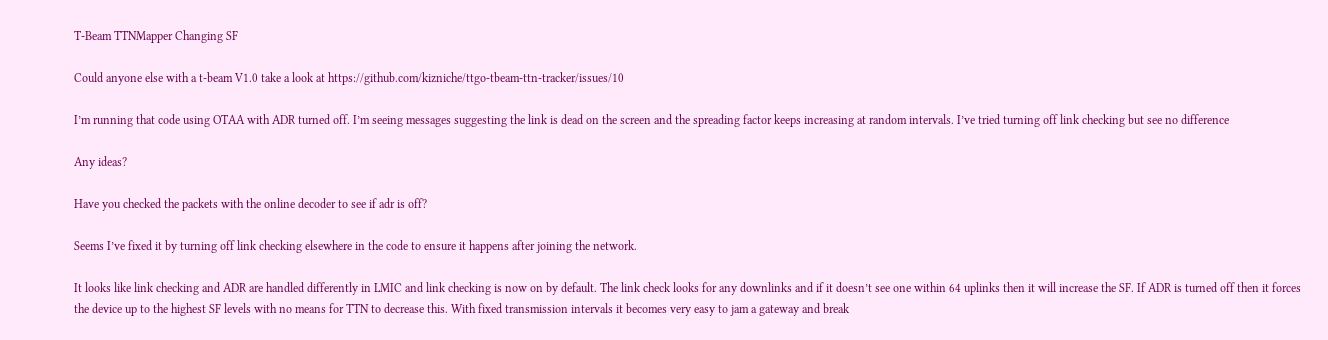T-Beam TTNMapper Changing SF

Could anyone else with a t-beam V1.0 take a look at https://github.com/kizniche/ttgo-tbeam-ttn-tracker/issues/10

I’m running that code using OTAA with ADR turned off. I’m seeing messages suggesting the link is dead on the screen and the spreading factor keeps increasing at random intervals. I’ve tried turning off link checking but see no difference

Any ideas?

Have you checked the packets with the online decoder to see if adr is off?

Seems I’ve fixed it by turning off link checking elsewhere in the code to ensure it happens after joining the network.

It looks like link checking and ADR are handled differently in LMIC and link checking is now on by default. The link check looks for any downlinks and if it doesn’t see one within 64 uplinks then it will increase the SF. If ADR is turned off then it forces the device up to the highest SF levels with no means for TTN to decrease this. With fixed transmission intervals it becomes very easy to jam a gateway and break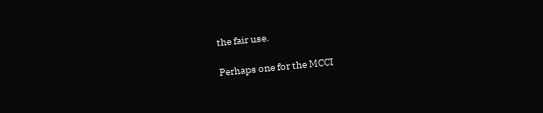the fair use.

Perhaps one for the MCCI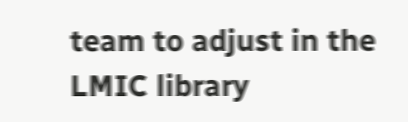team to adjust in the LMIC library